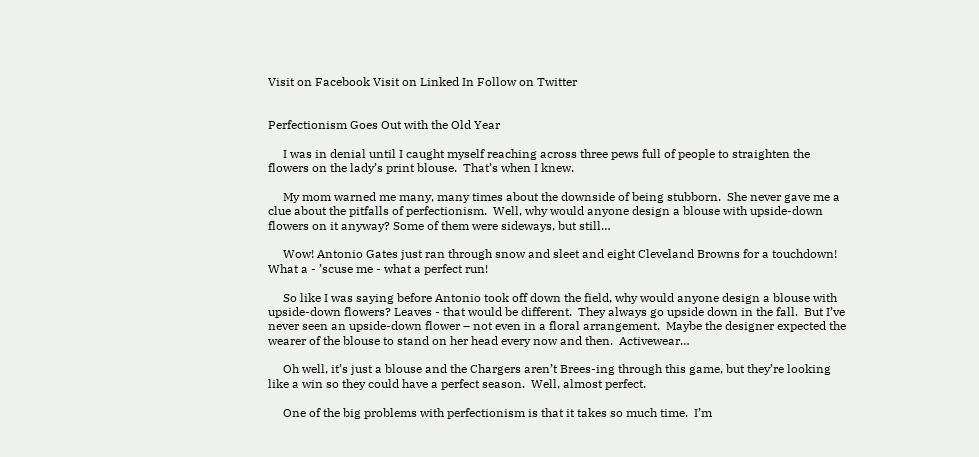Visit on Facebook Visit on Linked In Follow on Twitter


Perfectionism Goes Out with the Old Year

     I was in denial until I caught myself reaching across three pews full of people to straighten the flowers on the lady’s print blouse.  That’s when I knew.

     My mom warned me many, many times about the downside of being stubborn.  She never gave me a clue about the pitfalls of perfectionism.  Well, why would anyone design a blouse with upside-down flowers on it anyway? Some of them were sideways, but still…

     Wow! Antonio Gates just ran through snow and sleet and eight Cleveland Browns for a touchdown! What a - ’scuse me - what a perfect run!

     So like I was saying before Antonio took off down the field, why would anyone design a blouse with upside-down flowers? Leaves - that would be different.  They always go upside down in the fall.  But I’ve never seen an upside-down flower – not even in a floral arrangement.  Maybe the designer expected the wearer of the blouse to stand on her head every now and then.  Activewear…

     Oh well, it’s just a blouse and the Chargers aren’t Brees-ing through this game, but they’re looking like a win so they could have a perfect season.  Well, almost perfect.

     One of the big problems with perfectionism is that it takes so much time.  I’m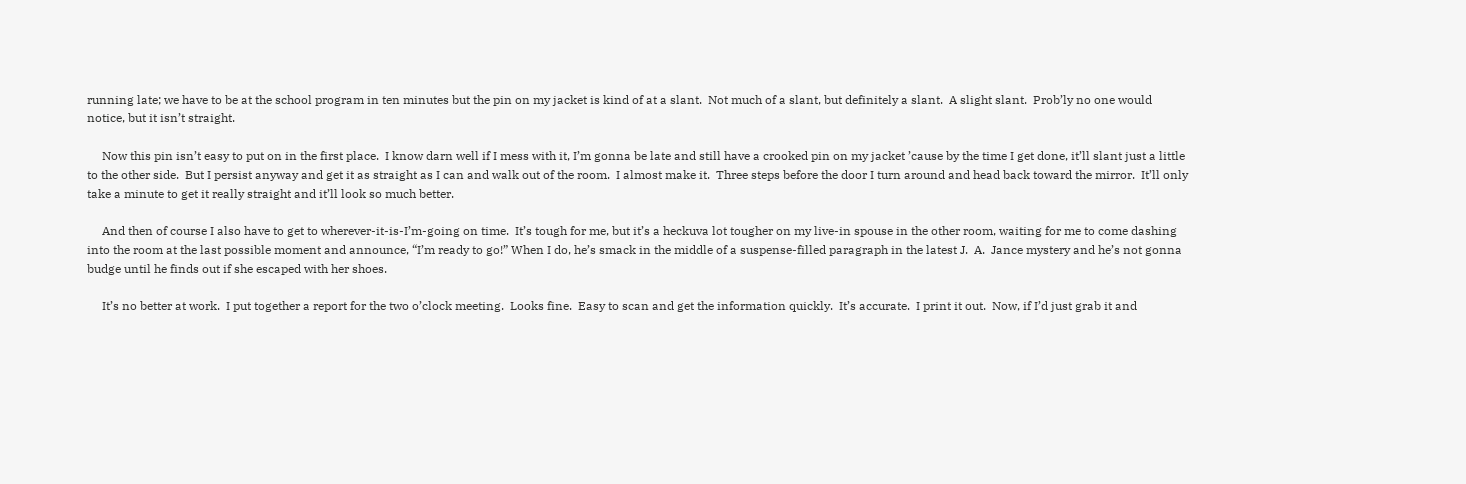running late; we have to be at the school program in ten minutes but the pin on my jacket is kind of at a slant.  Not much of a slant, but definitely a slant.  A slight slant.  Prob’ly no one would notice, but it isn’t straight.

     Now this pin isn’t easy to put on in the first place.  I know darn well if I mess with it, I’m gonna be late and still have a crooked pin on my jacket ’cause by the time I get done, it’ll slant just a little to the other side.  But I persist anyway and get it as straight as I can and walk out of the room.  I almost make it.  Three steps before the door I turn around and head back toward the mirror.  It’ll only take a minute to get it really straight and it’ll look so much better.

     And then of course I also have to get to wherever-it-is-I’m-going on time.  It’s tough for me, but it’s a heckuva lot tougher on my live-in spouse in the other room, waiting for me to come dashing into the room at the last possible moment and announce, “I’m ready to go!” When I do, he’s smack in the middle of a suspense-filled paragraph in the latest J.  A.  Jance mystery and he’s not gonna budge until he finds out if she escaped with her shoes.

     It’s no better at work.  I put together a report for the two o’clock meeting.  Looks fine.  Easy to scan and get the information quickly.  It’s accurate.  I print it out.  Now, if I’d just grab it and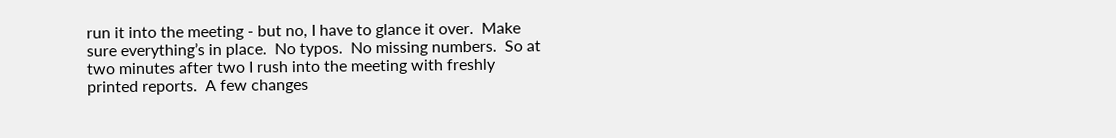run it into the meeting - but no, I have to glance it over.  Make sure everything’s in place.  No typos.  No missing numbers.  So at two minutes after two I rush into the meeting with freshly printed reports.  A few changes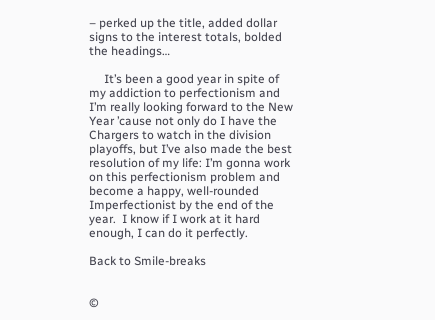– perked up the title, added dollar signs to the interest totals, bolded the headings…

     It’s been a good year in spite of my addiction to perfectionism and I’m really looking forward to the New Year ’cause not only do I have the Chargers to watch in the division playoffs, but I’ve also made the best resolution of my life: I’m gonna work on this perfectionism problem and become a happy, well-rounded Imperfectionist by the end of the year.  I know if I work at it hard enough, I can do it perfectly.

Back to Smile-breaks


©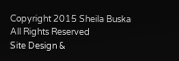Copyright 2015 Sheila Buska All Rights Reserved
Site Design &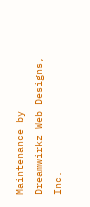Maintenance by Dreamwirkz Web Designs, Inc.